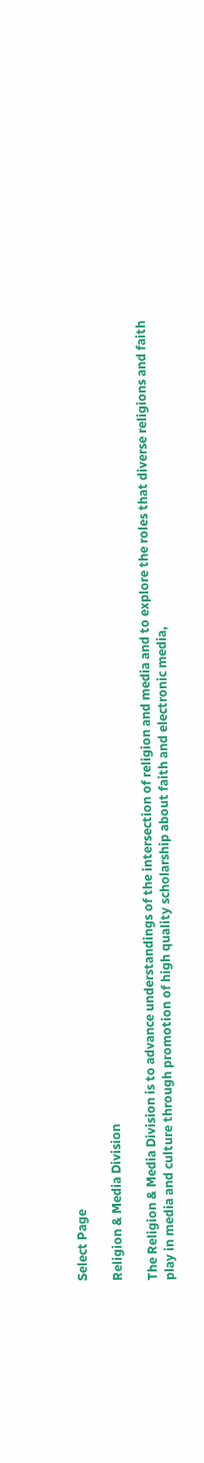Select Page

Religion & Media Division

The Religion & Media Division is to advance understandings of the intersection of religion and media and to explore the roles that diverse religions and faith play in media and culture through promotion of high quality scholarship about faith and electronic media,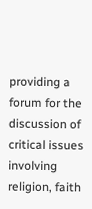providing a forum for the discussion of critical issues involving religion, faith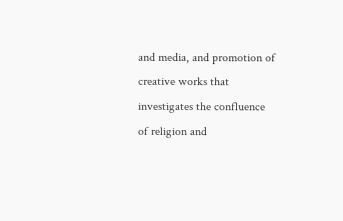and media, and promotion of creative works that investigates the confluence of religion and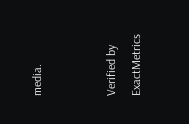media.


Verified by ExactMetrics